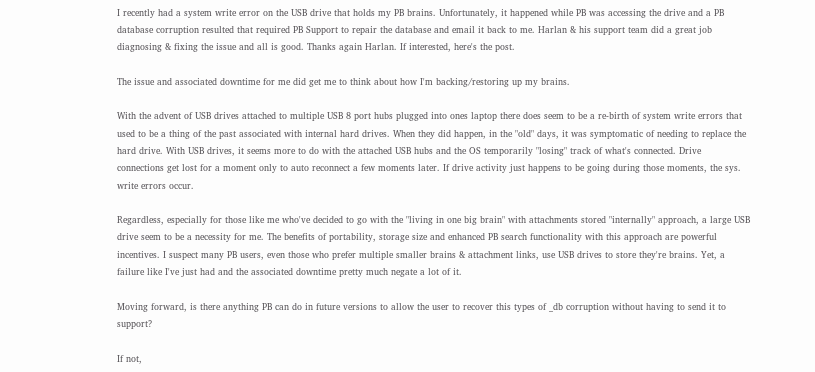I recently had a system write error on the USB drive that holds my PB brains. Unfortunately, it happened while PB was accessing the drive and a PB database corruption resulted that required PB Support to repair the database and email it back to me. Harlan & his support team did a great job diagnosing & fixing the issue and all is good. Thanks again Harlan. If interested, here's the post.

The issue and associated downtime for me did get me to think about how I'm backing/restoring up my brains.

With the advent of USB drives attached to multiple USB 8 port hubs plugged into ones laptop there does seem to be a re-birth of system write errors that used to be a thing of the past associated with internal hard drives. When they did happen, in the "old" days, it was symptomatic of needing to replace the hard drive. With USB drives, it seems more to do with the attached USB hubs and the OS temporarily "losing" track of what's connected. Drive connections get lost for a moment only to auto reconnect a few moments later. If drive activity just happens to be going during those moments, the sys. write errors occur.

Regardless, especially for those like me who've decided to go with the "living in one big brain" with attachments stored "internally" approach, a large USB drive seem to be a necessity for me. The benefits of portability, storage size and enhanced PB search functionality with this approach are powerful incentives. I suspect many PB users, even those who prefer multiple smaller brains & attachment links, use USB drives to store they're brains. Yet, a failure like I've just had and the associated downtime pretty much negate a lot of it.

Moving forward, is there anything PB can do in future versions to allow the user to recover this types of _db corruption without having to send it to support?

If not,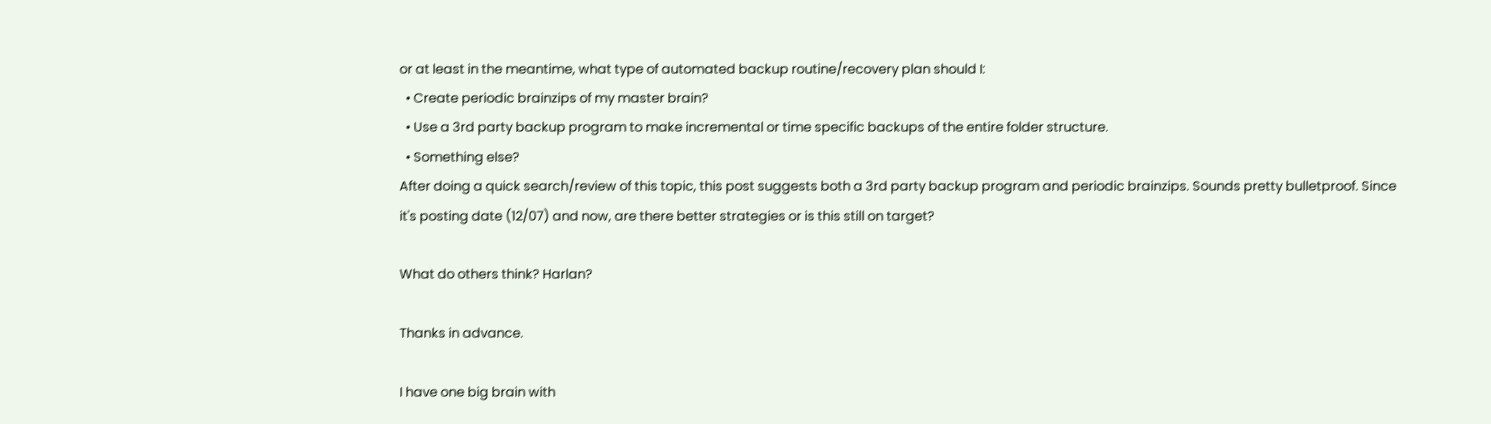or at least in the meantime, what type of automated backup routine/recovery plan should I:
  • Create periodic brainzips of my master brain?
  • Use a 3rd party backup program to make incremental or time specific backups of the entire folder structure.
  • Something else?
After doing a quick search/review of this topic, this post suggests both a 3rd party backup program and periodic brainzips. Sounds pretty bulletproof. Since it's posting date (12/07) and now, are there better strategies or is this still on target?

What do others think? Harlan?

Thanks in advance.

I have one big brain with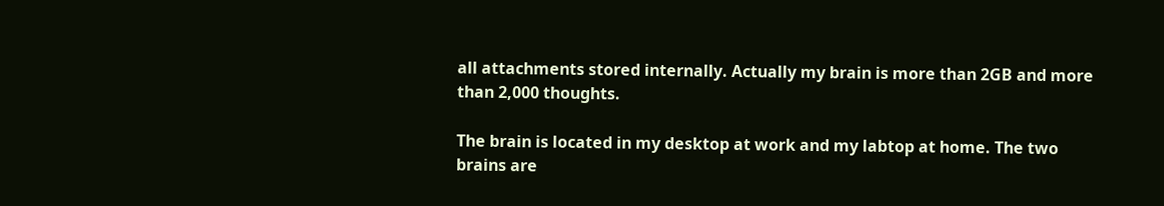all attachments stored internally. Actually my brain is more than 2GB and more than 2,000 thoughts.

The brain is located in my desktop at work and my labtop at home. The two brains are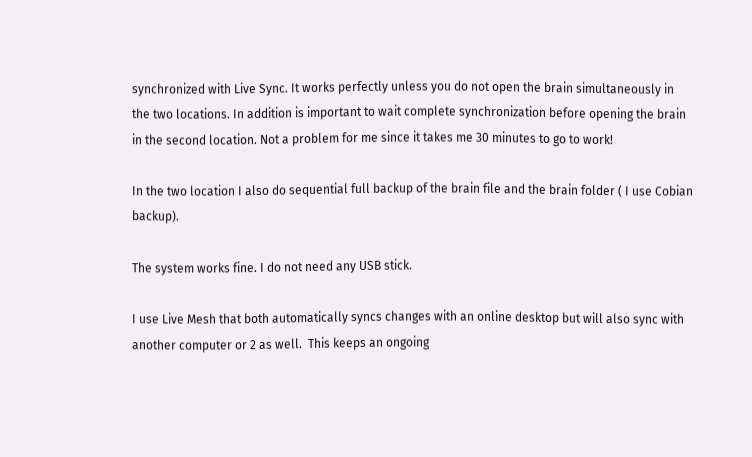synchronized with Live Sync. It works perfectly unless you do not open the brain simultaneously in the two locations. In addition is important to wait complete synchronization before opening the brain in the second location. Not a problem for me since it takes me 30 minutes to go to work!

In the two location I also do sequential full backup of the brain file and the brain folder ( I use Cobian backup).

The system works fine. I do not need any USB stick.

I use Live Mesh that both automatically syncs changes with an online desktop but will also sync with another computer or 2 as well.  This keeps an ongoing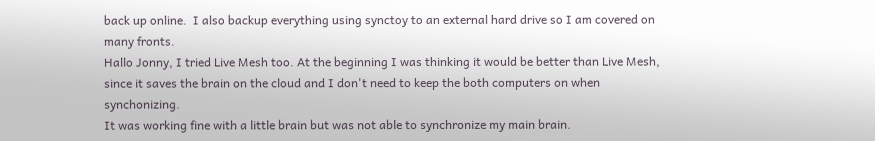back up online.  I also backup everything using synctoy to an external hard drive so I am covered on many fronts.
Hallo Jonny, I tried Live Mesh too. At the beginning I was thinking it would be better than Live Mesh, since it saves the brain on the cloud and I don't need to keep the both computers on when synchonizing.
It was working fine with a little brain but was not able to synchronize my main brain.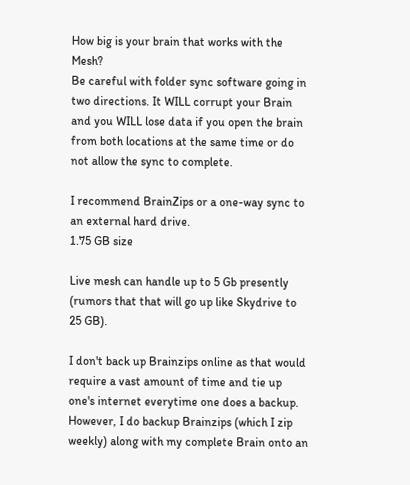How big is your brain that works with the Mesh?
Be careful with folder sync software going in two directions. It WILL corrupt your Brain and you WILL lose data if you open the brain from both locations at the same time or do not allow the sync to complete.

I recommend BrainZips or a one-way sync to an external hard drive.
1.75 GB size

Live mesh can handle up to 5 Gb presently (rumors that that will go up like Skydrive to 25 GB).

I don't back up Brainzips online as that would require a vast amount of time and tie up one's internet everytime one does a backup.  However, I do backup Brainzips (which I zip weekly) along with my complete Brain onto an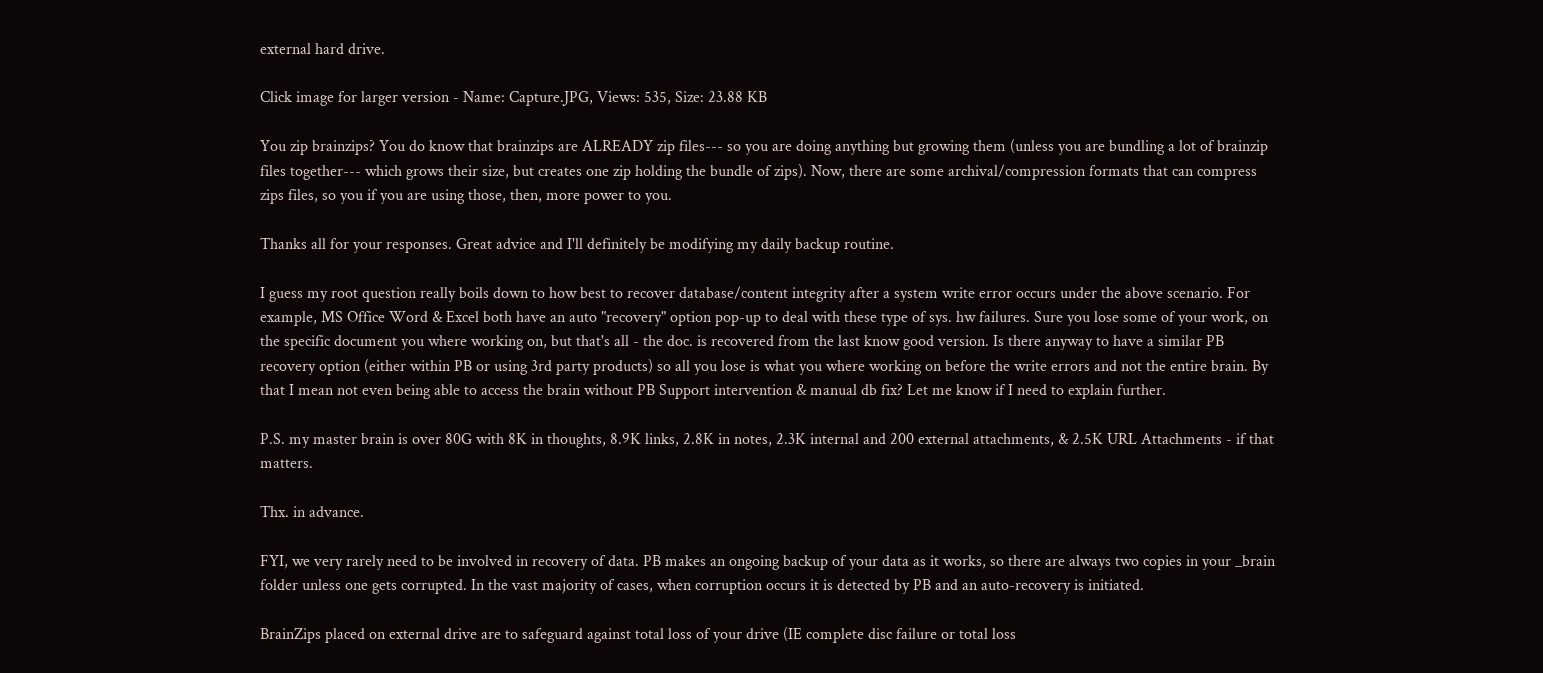external hard drive.

Click image for larger version - Name: Capture.JPG, Views: 535, Size: 23.88 KB

You zip brainzips? You do know that brainzips are ALREADY zip files--- so you are doing anything but growing them (unless you are bundling a lot of brainzip files together--- which grows their size, but creates one zip holding the bundle of zips). Now, there are some archival/compression formats that can compress zips files, so you if you are using those, then, more power to you.

Thanks all for your responses. Great advice and I'll definitely be modifying my daily backup routine.

I guess my root question really boils down to how best to recover database/content integrity after a system write error occurs under the above scenario. For example, MS Office Word & Excel both have an auto "recovery" option pop-up to deal with these type of sys. hw failures. Sure you lose some of your work, on the specific document you where working on, but that's all - the doc. is recovered from the last know good version. Is there anyway to have a similar PB recovery option (either within PB or using 3rd party products) so all you lose is what you where working on before the write errors and not the entire brain. By that I mean not even being able to access the brain without PB Support intervention & manual db fix? Let me know if I need to explain further.

P.S. my master brain is over 80G with 8K in thoughts, 8.9K links, 2.8K in notes, 2.3K internal and 200 external attachments, & 2.5K URL Attachments - if that matters.

Thx. in advance.

FYI, we very rarely need to be involved in recovery of data. PB makes an ongoing backup of your data as it works, so there are always two copies in your _brain folder unless one gets corrupted. In the vast majority of cases, when corruption occurs it is detected by PB and an auto-recovery is initiated.

BrainZips placed on external drive are to safeguard against total loss of your drive (IE complete disc failure or total loss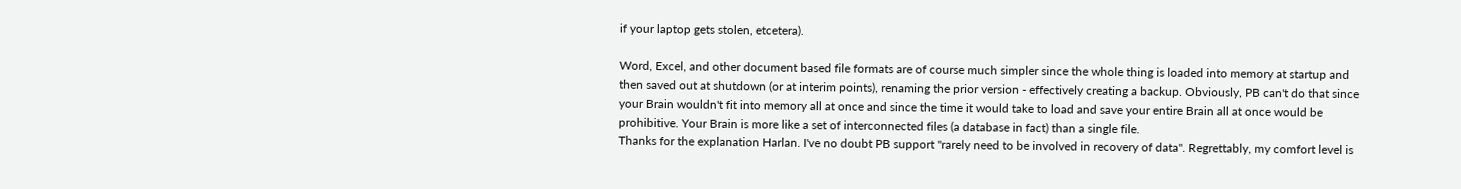if your laptop gets stolen, etcetera).

Word, Excel, and other document based file formats are of course much simpler since the whole thing is loaded into memory at startup and then saved out at shutdown (or at interim points), renaming the prior version - effectively creating a backup. Obviously, PB can't do that since your Brain wouldn't fit into memory all at once and since the time it would take to load and save your entire Brain all at once would be prohibitive. Your Brain is more like a set of interconnected files (a database in fact) than a single file.
Thanks for the explanation Harlan. I've no doubt PB support "rarely need to be involved in recovery of data". Regrettably, my comfort level is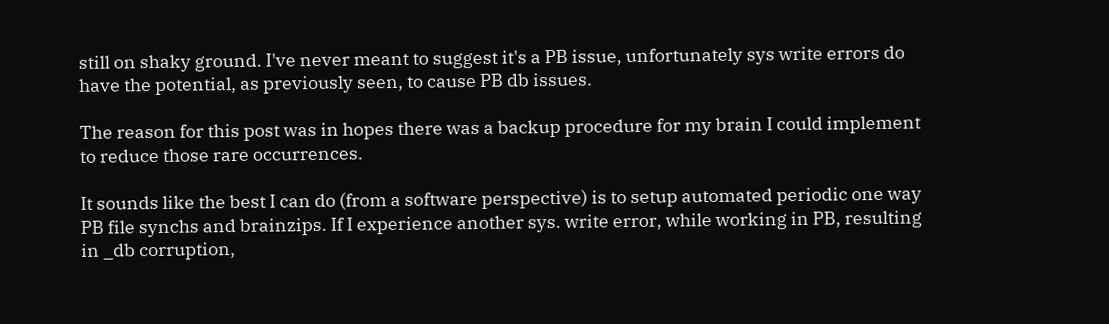still on shaky ground. I've never meant to suggest it's a PB issue, unfortunately sys write errors do have the potential, as previously seen, to cause PB db issues.

The reason for this post was in hopes there was a backup procedure for my brain I could implement to reduce those rare occurrences.

It sounds like the best I can do (from a software perspective) is to setup automated periodic one way PB file synchs and brainzips. If I experience another sys. write error, while working in PB, resulting in _db corruption,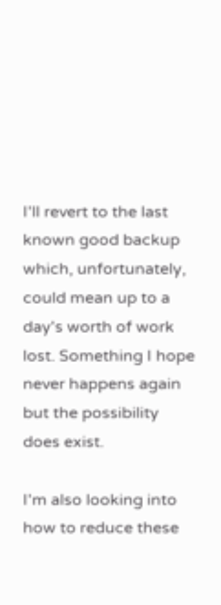I'll revert to the last known good backup which, unfortunately, could mean up to a day's worth of work lost. Something I hope never happens again but the possibility does exist.

I'm also looking into how to reduce these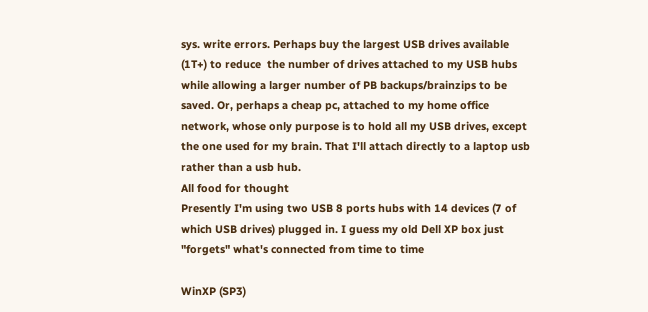sys. write errors. Perhaps buy the largest USB drives available (1T+) to reduce  the number of drives attached to my USB hubs while allowing a larger number of PB backups/brainzips to be saved. Or, perhaps a cheap pc, attached to my home office network, whose only purpose is to hold all my USB drives, except the one used for my brain. That I'll attach directly to a laptop usb rather than a usb hub.
All food for thought
Presently I'm using two USB 8 ports hubs with 14 devices (7 of which USB drives) plugged in. I guess my old Dell XP box just "forgets" what's connected from time to time

WinXP (SP3)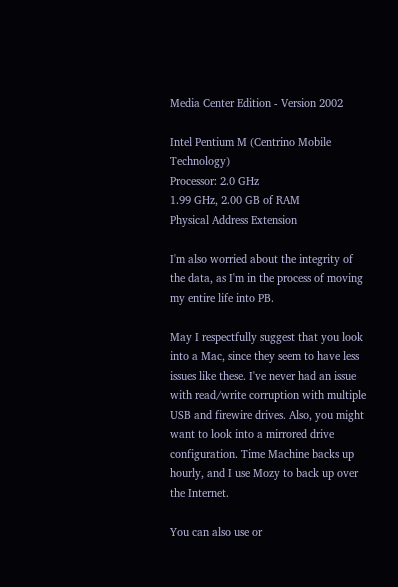Media Center Edition - Version 2002

Intel Pentium M (Centrino Mobile Technology)
Processor: 2.0 GHz
1.99 GHz, 2.00 GB of RAM
Physical Address Extension

I'm also worried about the integrity of the data, as I'm in the process of moving my entire life into PB.

May I respectfully suggest that you look into a Mac, since they seem to have less issues like these. I've never had an issue with read/write corruption with multiple USB and firewire drives. Also, you might want to look into a mirrored drive configuration. Time Machine backs up hourly, and I use Mozy to back up over the Internet.

You can also use or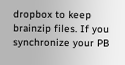dropbox to keep brainzip files. If you synchronize your PB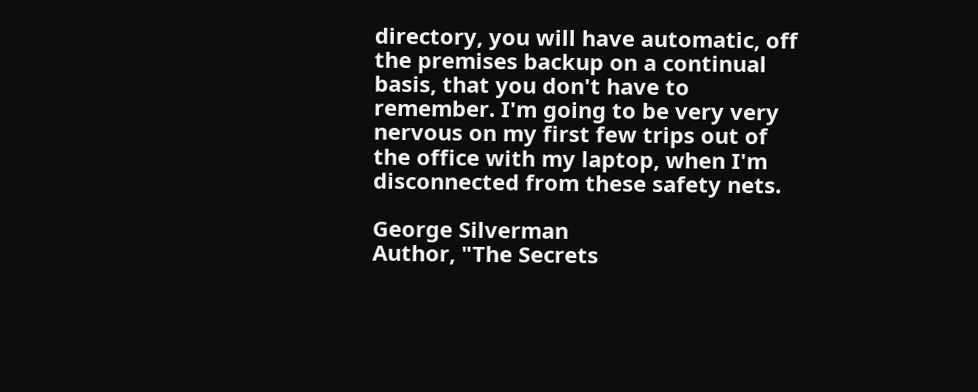directory, you will have automatic, off the premises backup on a continual basis, that you don't have to remember. I'm going to be very very nervous on my first few trips out of the office with my laptop, when I'm disconnected from these safety nets.

George Silverman
Author, "The Secrets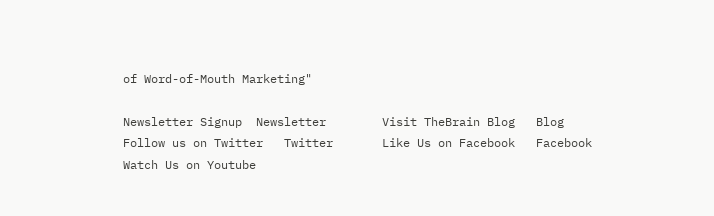of Word-of-Mouth Marketing"

Newsletter Signup  Newsletter        Visit TheBrain Blog   Blog       Follow us on Twitter   Twitter       Like Us on Facebook   Facebook         Watch Us on Youtube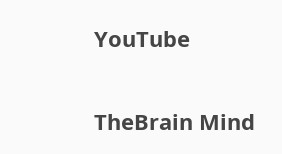YouTube

TheBrain Mind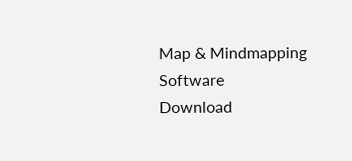Map & Mindmapping Software     Download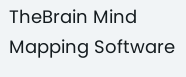TheBrain Mind Mapping Software